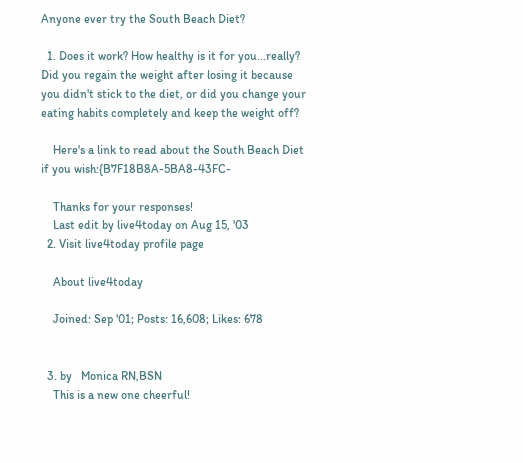Anyone ever try the South Beach Diet?

  1. Does it work? How healthy is it for you...really? Did you regain the weight after losing it because you didn't stick to the diet, or did you change your eating habits completely and keep the weight off?

    Here's a link to read about the South Beach Diet if you wish:{B7F18B8A-5BA8-43FC-

    Thanks for your responses!
    Last edit by live4today on Aug 15, '03
  2. Visit live4today profile page

    About live4today

    Joined: Sep '01; Posts: 16,608; Likes: 678


  3. by   Monica RN,BSN
    This is a new one cheerful!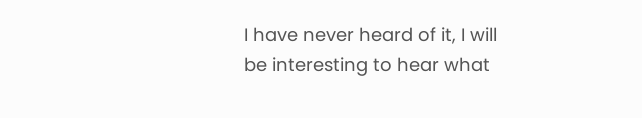I have never heard of it, I will be interesting to hear what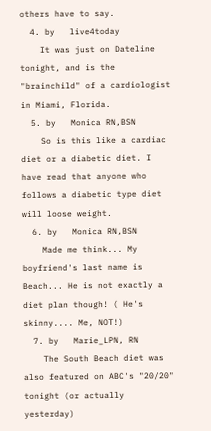others have to say.
  4. by   live4today
    It was just on Dateline tonight, and is the "brainchild" of a cardiologist in Miami, Florida.
  5. by   Monica RN,BSN
    So is this like a cardiac diet or a diabetic diet. I have read that anyone who follows a diabetic type diet will loose weight.
  6. by   Monica RN,BSN
    Made me think... My boyfriend's last name is Beach... He is not exactly a diet plan though! ( He's skinny.... Me, NOT!)
  7. by   Marie_LPN, RN
    The South Beach diet was also featured on ABC's "20/20" tonight (or actually yesterday)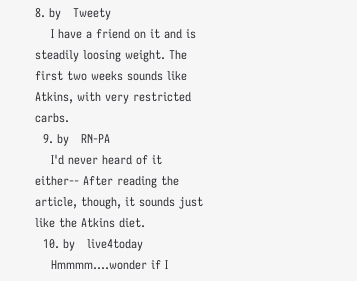8. by   Tweety
    I have a friend on it and is steadily loosing weight. The first two weeks sounds like Atkins, with very restricted carbs.
  9. by   RN-PA
    I'd never heard of it either-- After reading the article, though, it sounds just like the Atkins diet.
  10. by   live4today
    Hmmmm....wonder if I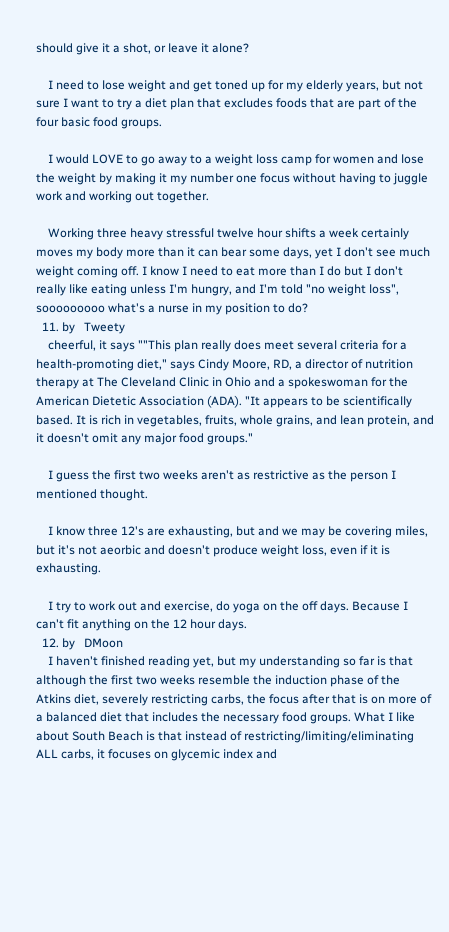should give it a shot, or leave it alone?

    I need to lose weight and get toned up for my elderly years, but not sure I want to try a diet plan that excludes foods that are part of the four basic food groups.

    I would LOVE to go away to a weight loss camp for women and lose the weight by making it my number one focus without having to juggle work and working out together.

    Working three heavy stressful twelve hour shifts a week certainly moves my body more than it can bear some days, yet I don't see much weight coming off. I know I need to eat more than I do but I don't really like eating unless I'm hungry, and I'm told "no weight loss", sooooooooo what's a nurse in my position to do?
  11. by   Tweety
    cheerful, it says ""This plan really does meet several criteria for a health-promoting diet," says Cindy Moore, RD, a director of nutrition therapy at The Cleveland Clinic in Ohio and a spokeswoman for the American Dietetic Association (ADA). "It appears to be scientifically based. It is rich in vegetables, fruits, whole grains, and lean protein, and it doesn't omit any major food groups."

    I guess the first two weeks aren't as restrictive as the person I mentioned thought.

    I know three 12's are exhausting, but and we may be covering miles, but it's not aeorbic and doesn't produce weight loss, even if it is exhausting.

    I try to work out and exercise, do yoga on the off days. Because I can't fit anything on the 12 hour days.
  12. by   DMoon
    I haven't finished reading yet, but my understanding so far is that although the first two weeks resemble the induction phase of the Atkins diet, severely restricting carbs, the focus after that is on more of a balanced diet that includes the necessary food groups. What I like about South Beach is that instead of restricting/limiting/eliminating ALL carbs, it focuses on glycemic index and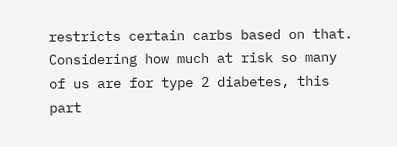restricts certain carbs based on that. Considering how much at risk so many of us are for type 2 diabetes, this part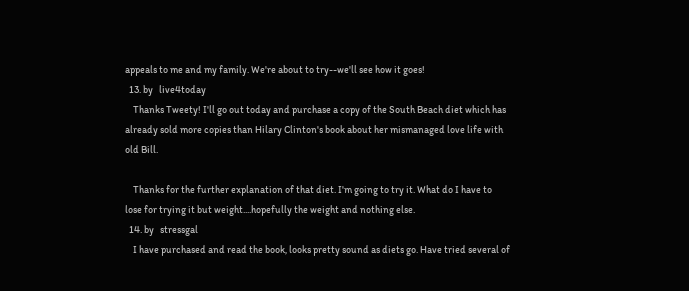appeals to me and my family. We're about to try--we'll see how it goes!
  13. by   live4today
    Thanks Tweety! I'll go out today and purchase a copy of the South Beach diet which has already sold more copies than Hilary Clinton's book about her mismanaged love life with old Bill.

    Thanks for the further explanation of that diet. I'm going to try it. What do I have to lose for trying it but weight....hopefully the weight and nothing else.
  14. by   stressgal
    I have purchased and read the book, looks pretty sound as diets go. Have tried several of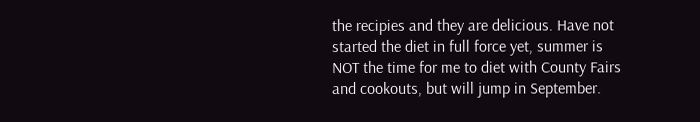the recipies and they are delicious. Have not started the diet in full force yet, summer is NOT the time for me to diet with County Fairs and cookouts, but will jump in September.